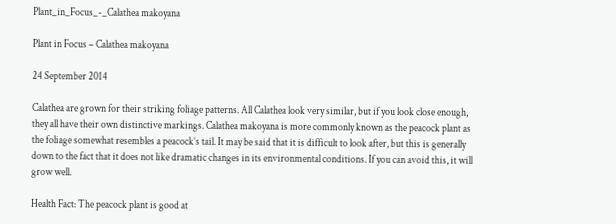Plant_in_Focus_-_Calathea makoyana

Plant in Focus – Calathea makoyana

24 September 2014

Calathea are grown for their striking foliage patterns. All Calathea look very similar, but if you look close enough, they all have their own distinctive markings. Calathea makoyana is more commonly known as the peacock plant as the foliage somewhat resembles a peacock’s tail. It may be said that it is difficult to look after, but this is generally down to the fact that it does not like dramatic changes in its environmental conditions. If you can avoid this, it will grow well.

Health Fact: The peacock plant is good at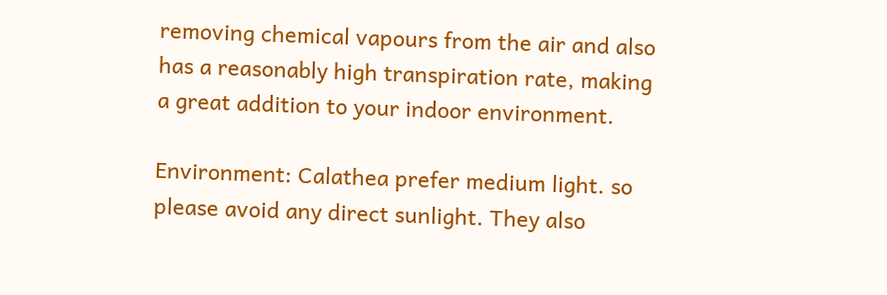removing chemical vapours from the air and also has a reasonably high transpiration rate, making a great addition to your indoor environment.

Environment: Calathea prefer medium light. so please avoid any direct sunlight. They also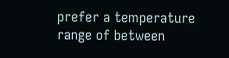prefer a temperature range of between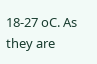18-27 oC. As they are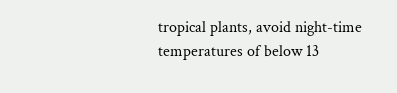tropical plants, avoid night-time temperatures of below 13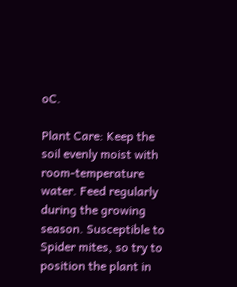oC.

Plant Care: Keep the soil evenly moist with room-temperature water. Feed regularly during the growing season. Susceptible to Spider mites, so try to position the plant in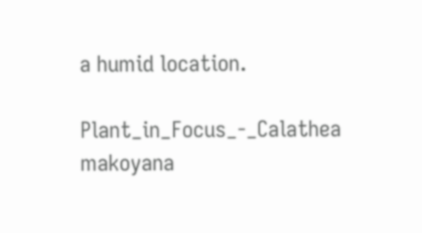a humid location.

Plant_in_Focus_-_Calathea makoyana